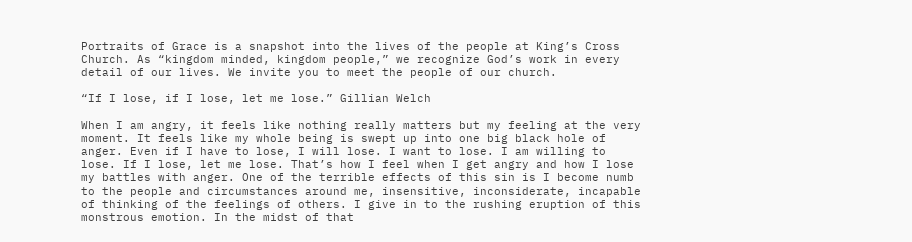Portraits of Grace is a snapshot into the lives of the people at King’s Cross Church. As “kingdom minded, kingdom people,” we recognize God’s work in every detail of our lives. We invite you to meet the people of our church.

“If I lose, if I lose, let me lose.” Gillian Welch

When I am angry, it feels like nothing really matters but my feeling at the very moment. It feels like my whole being is swept up into one big black hole of anger. Even if I have to lose, I will lose. I want to lose. I am willing to lose. If I lose, let me lose. That’s how I feel when I get angry and how I lose my battles with anger. One of the terrible effects of this sin is I become numb to the people and circumstances around me, insensitive, inconsiderate, incapable of thinking of the feelings of others. I give in to the rushing eruption of this monstrous emotion. In the midst of that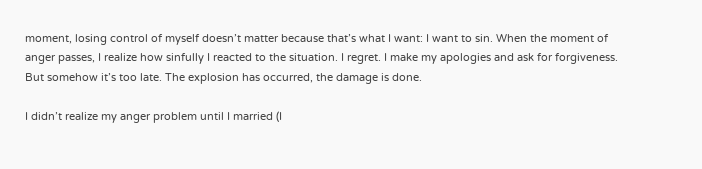moment, losing control of myself doesn’t matter because that’s what I want: I want to sin. When the moment of anger passes, I realize how sinfully I reacted to the situation. I regret. I make my apologies and ask for forgiveness. But somehow it’s too late. The explosion has occurred, the damage is done.

I didn’t realize my anger problem until I married (I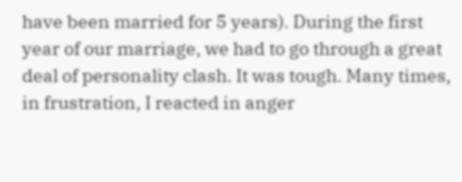have been married for 5 years). During the first year of our marriage, we had to go through a great deal of personality clash. It was tough. Many times, in frustration, I reacted in anger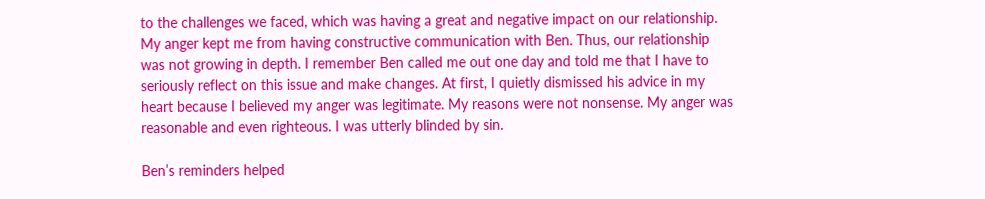to the challenges we faced, which was having a great and negative impact on our relationship. My anger kept me from having constructive communication with Ben. Thus, our relationship was not growing in depth. I remember Ben called me out one day and told me that I have to seriously reflect on this issue and make changes. At first, I quietly dismissed his advice in my heart because I believed my anger was legitimate. My reasons were not nonsense. My anger was reasonable and even righteous. I was utterly blinded by sin.

Ben’s reminders helped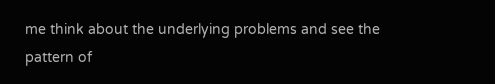me think about the underlying problems and see the pattern of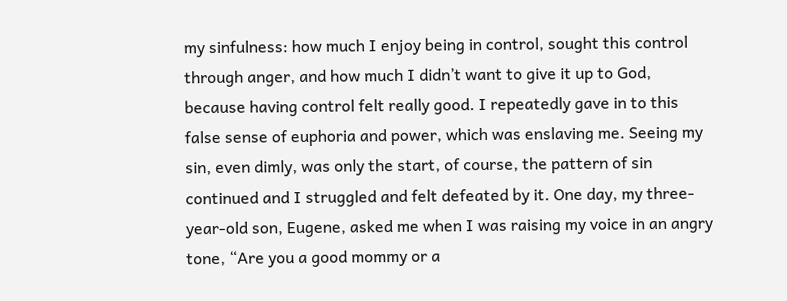my sinfulness: how much I enjoy being in control, sought this control through anger, and how much I didn’t want to give it up to God, because having control felt really good. I repeatedly gave in to this false sense of euphoria and power, which was enslaving me. Seeing my sin, even dimly, was only the start, of course, the pattern of sin continued and I struggled and felt defeated by it. One day, my three-year-old son, Eugene, asked me when I was raising my voice in an angry tone, “Are you a good mommy or a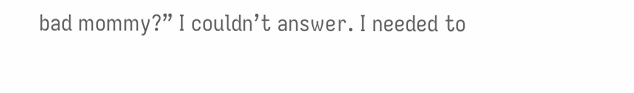bad mommy?” I couldn’t answer. I needed to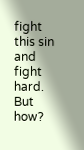fight this sin and fight hard. But how?